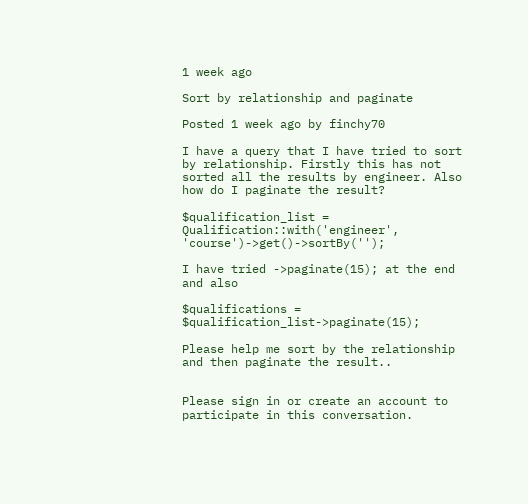1 week ago

Sort by relationship and paginate

Posted 1 week ago by finchy70

I have a query that I have tried to sort by relationship. Firstly this has not sorted all the results by engineer. Also how do I paginate the result?

$qualification_list = Qualification::with('engineer', 'course')->get()->sortBy('');

I have tried ->paginate(15); at the end and also

$qualifications = $qualification_list->paginate(15);

Please help me sort by the relationship and then paginate the result..


Please sign in or create an account to participate in this conversation.